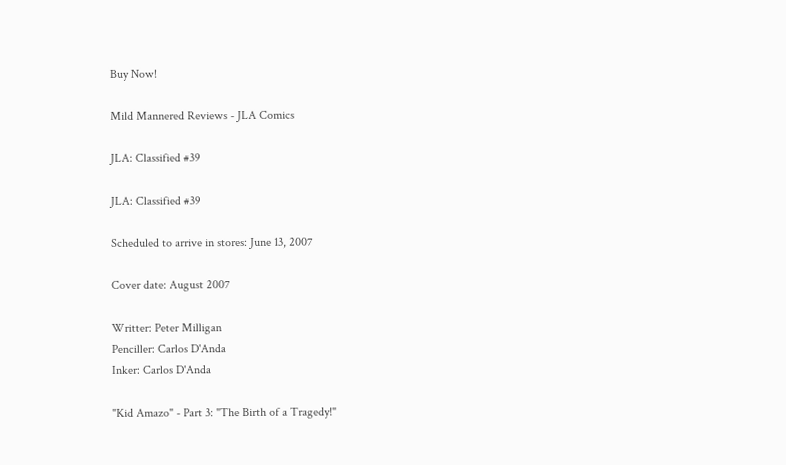Buy Now!

Mild Mannered Reviews - JLA Comics

JLA: Classified #39

JLA: Classified #39

Scheduled to arrive in stores: June 13, 2007

Cover date: August 2007

Writter: Peter Milligan
Penciller: Carlos D'Anda
Inker: Carlos D'Anda

"Kid Amazo" - Part 3: "The Birth of a Tragedy!"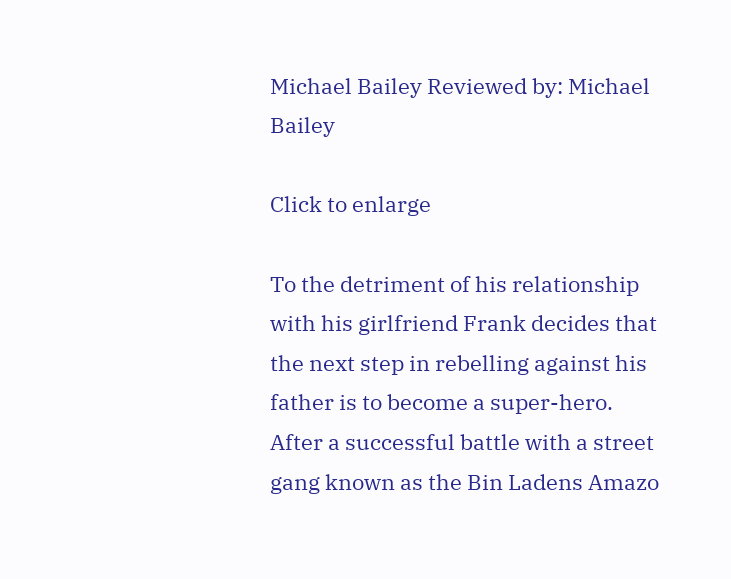Michael Bailey Reviewed by: Michael Bailey

Click to enlarge

To the detriment of his relationship with his girlfriend Frank decides that the next step in rebelling against his father is to become a super-hero. After a successful battle with a street gang known as the Bin Ladens Amazo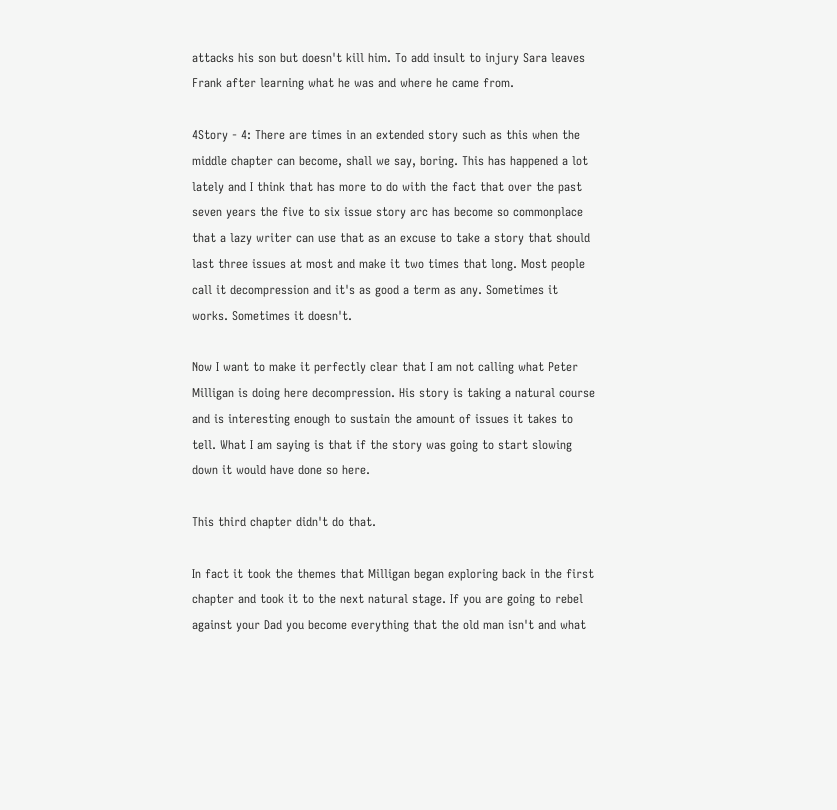attacks his son but doesn't kill him. To add insult to injury Sara leaves Frank after learning what he was and where he came from.

4Story - 4: There are times in an extended story such as this when the middle chapter can become, shall we say, boring. This has happened a lot lately and I think that has more to do with the fact that over the past seven years the five to six issue story arc has become so commonplace that a lazy writer can use that as an excuse to take a story that should last three issues at most and make it two times that long. Most people call it decompression and it's as good a term as any. Sometimes it works. Sometimes it doesn't.

Now I want to make it perfectly clear that I am not calling what Peter Milligan is doing here decompression. His story is taking a natural course and is interesting enough to sustain the amount of issues it takes to tell. What I am saying is that if the story was going to start slowing down it would have done so here.

This third chapter didn't do that.

In fact it took the themes that Milligan began exploring back in the first chapter and took it to the next natural stage. If you are going to rebel against your Dad you become everything that the old man isn't and what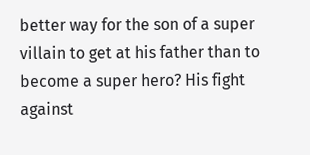better way for the son of a super villain to get at his father than to become a super hero? His fight against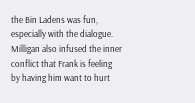the Bin Ladens was fun, especially with the dialogue. Milligan also infused the inner conflict that Frank is feeling by having him want to hurt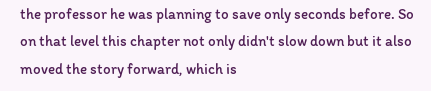the professor he was planning to save only seconds before. So on that level this chapter not only didn't slow down but it also moved the story forward, which is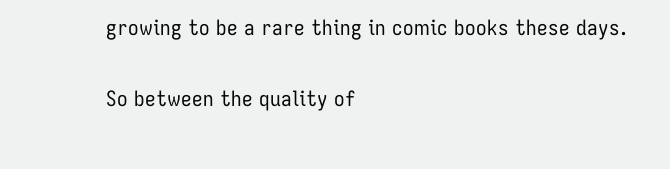growing to be a rare thing in comic books these days.

So between the quality of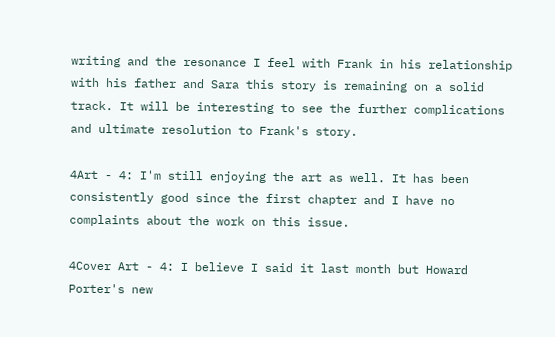writing and the resonance I feel with Frank in his relationship with his father and Sara this story is remaining on a solid track. It will be interesting to see the further complications and ultimate resolution to Frank's story.

4Art - 4: I'm still enjoying the art as well. It has been consistently good since the first chapter and I have no complaints about the work on this issue.

4Cover Art - 4: I believe I said it last month but Howard Porter's new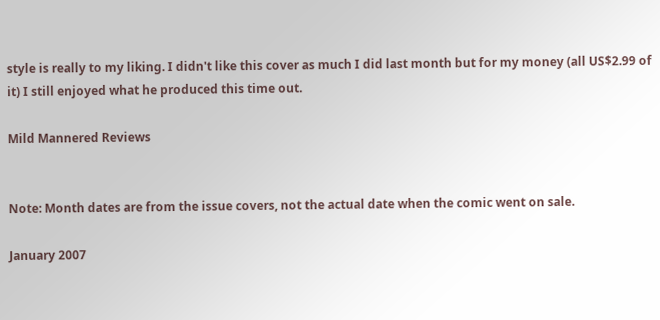style is really to my liking. I didn't like this cover as much I did last month but for my money (all US$2.99 of it) I still enjoyed what he produced this time out.

Mild Mannered Reviews


Note: Month dates are from the issue covers, not the actual date when the comic went on sale.

January 2007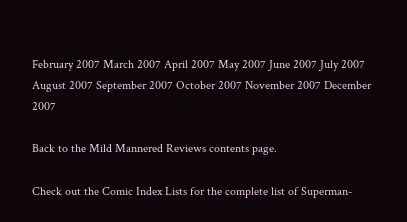February 2007 March 2007 April 2007 May 2007 June 2007 July 2007 August 2007 September 2007 October 2007 November 2007 December 2007

Back to the Mild Mannered Reviews contents page.

Check out the Comic Index Lists for the complete list of Superman-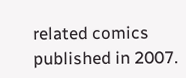related comics published in 2007.